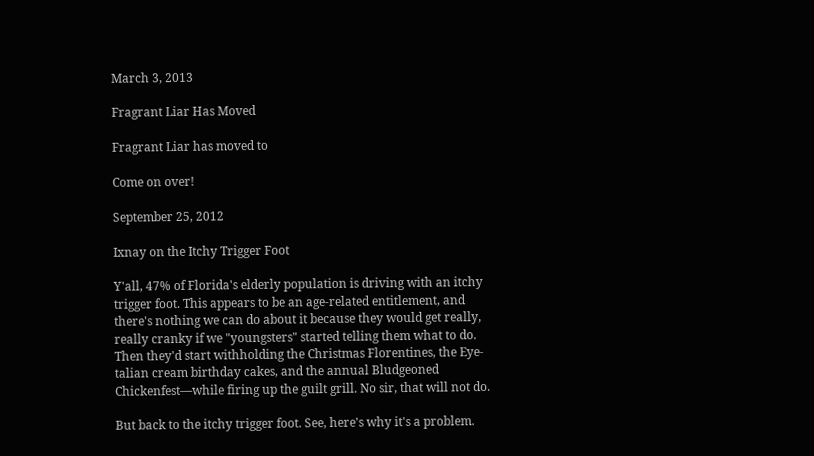March 3, 2013

Fragrant Liar Has Moved

Fragrant Liar has moved to

Come on over!

September 25, 2012

Ixnay on the Itchy Trigger Foot

Y'all, 47% of Florida's elderly population is driving with an itchy trigger foot. This appears to be an age-related entitlement, and there's nothing we can do about it because they would get really, really cranky if we "youngsters" started telling them what to do. Then they'd start withholding the Christmas Florentines, the Eye-talian cream birthday cakes, and the annual Bludgeoned Chickenfest—while firing up the guilt grill. No sir, that will not do.

But back to the itchy trigger foot. See, here's why it's a problem.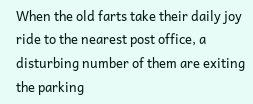When the old farts take their daily joy ride to the nearest post office, a disturbing number of them are exiting the parking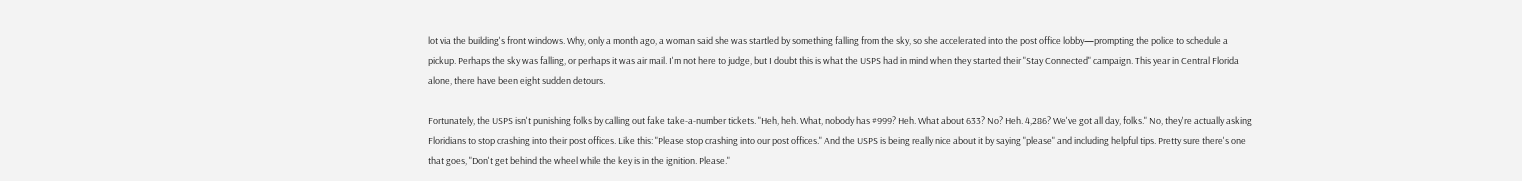lot via the building's front windows. Why, only a month ago, a woman said she was startled by something falling from the sky, so she accelerated into the post office lobby—prompting the police to schedule a pickup. Perhaps the sky was falling, or perhaps it was air mail. I'm not here to judge, but I doubt this is what the USPS had in mind when they started their "Stay Connected" campaign. This year in Central Florida alone, there have been eight sudden detours.

Fortunately, the USPS isn't punishing folks by calling out fake take-a-number tickets. "Heh, heh. What, nobody has #999? Heh. What about 633? No? Heh. 4,286? We've got all day, folks." No, they're actually asking Floridians to stop crashing into their post offices. Like this: "Please stop crashing into our post offices." And the USPS is being really nice about it by saying "please" and including helpful tips. Pretty sure there's one that goes, "Don't get behind the wheel while the key is in the ignition. Please."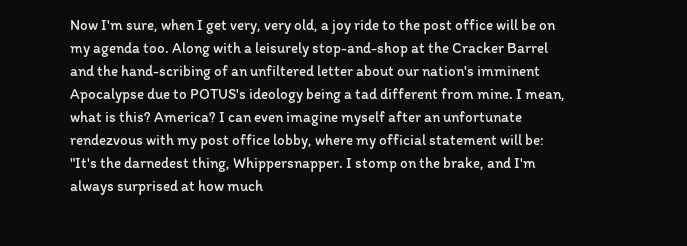Now I'm sure, when I get very, very old, a joy ride to the post office will be on my agenda too. Along with a leisurely stop-and-shop at the Cracker Barrel and the hand-scribing of an unfiltered letter about our nation's imminent Apocalypse due to POTUS's ideology being a tad different from mine. I mean, what is this? America? I can even imagine myself after an unfortunate rendezvous with my post office lobby, where my official statement will be:  "It's the darnedest thing, Whippersnapper. I stomp on the brake, and I'm always surprised at how much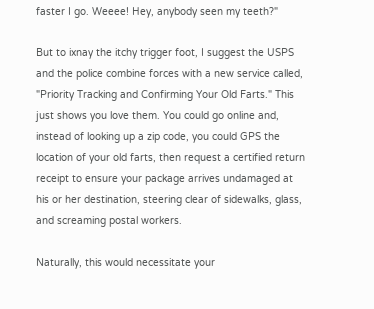faster I go. Weeee! Hey, anybody seen my teeth?"

But to ixnay the itchy trigger foot, I suggest the USPS and the police combine forces with a new service called, "Priority Tracking and Confirming Your Old Farts." This just shows you love them. You could go online and, instead of looking up a zip code, you could GPS the location of your old farts, then request a certified return receipt to ensure your package arrives undamaged at his or her destination, steering clear of sidewalks, glass, and screaming postal workers.

Naturally, this would necessitate your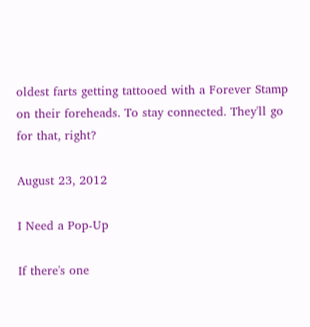oldest farts getting tattooed with a Forever Stamp on their foreheads. To stay connected. They'll go for that, right?

August 23, 2012

I Need a Pop-Up

If there's one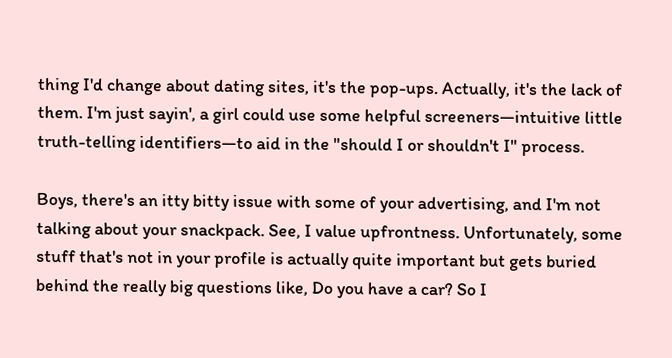thing I'd change about dating sites, it's the pop-ups. Actually, it's the lack of them. I'm just sayin', a girl could use some helpful screeners—intuitive little truth-telling identifiers—to aid in the "should I or shouldn't I" process.

Boys, there's an itty bitty issue with some of your advertising, and I'm not talking about your snackpack. See, I value upfrontness. Unfortunately, some stuff that's not in your profile is actually quite important but gets buried behind the really big questions like, Do you have a car? So I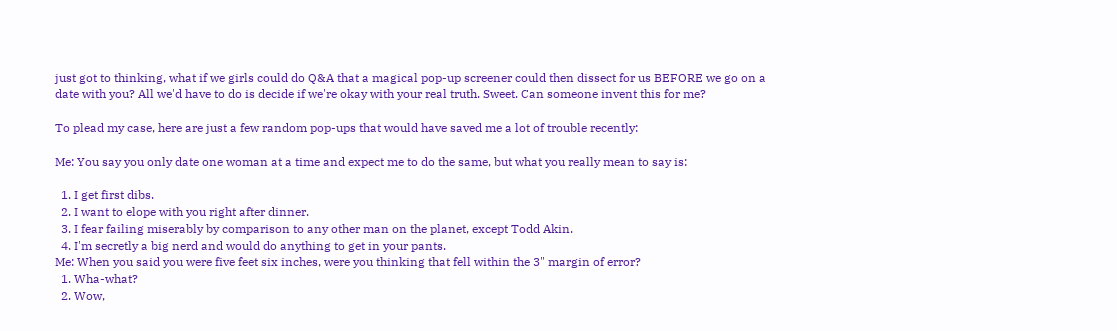just got to thinking, what if we girls could do Q&A that a magical pop-up screener could then dissect for us BEFORE we go on a date with you? All we'd have to do is decide if we're okay with your real truth. Sweet. Can someone invent this for me?

To plead my case, here are just a few random pop-ups that would have saved me a lot of trouble recently:

Me: You say you only date one woman at a time and expect me to do the same, but what you really mean to say is:

  1. I get first dibs.
  2. I want to elope with you right after dinner.
  3. I fear failing miserably by comparison to any other man on the planet, except Todd Akin.
  4. I'm secretly a big nerd and would do anything to get in your pants.
Me: When you said you were five feet six inches, were you thinking that fell within the 3" margin of error?
  1. Wha-what?
  2. Wow,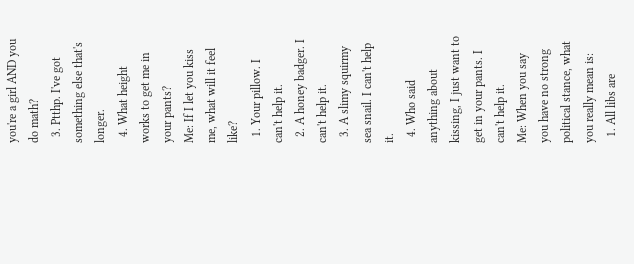you're a girl AND you do math?
  3. Ptthp. I've got something else that's longer.
  4. What height works to get me in your pants?
Me: If I let you kiss me, what will it feel like?
  1. Your pillow. I can't help it.
  2. A honey badger. I can't help it.
  3. A slimy squirmy sea snail. I can't help it.
  4. Who said anything about kissing, I just want to get in your pants. I can't help it.
Me: When you say you have no strong political stance, what you really mean is:
  1. All libs are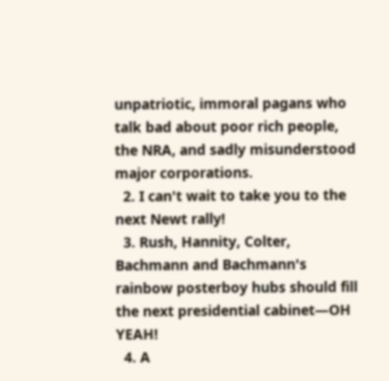unpatriotic, immoral pagans who talk bad about poor rich people, the NRA, and sadly misunderstood major corporations.
  2. I can't wait to take you to the next Newt rally!
  3. Rush, Hannity, Colter, Bachmann and Bachmann's rainbow posterboy hubs should fill the next presidential cabinet—OH YEAH!
  4. A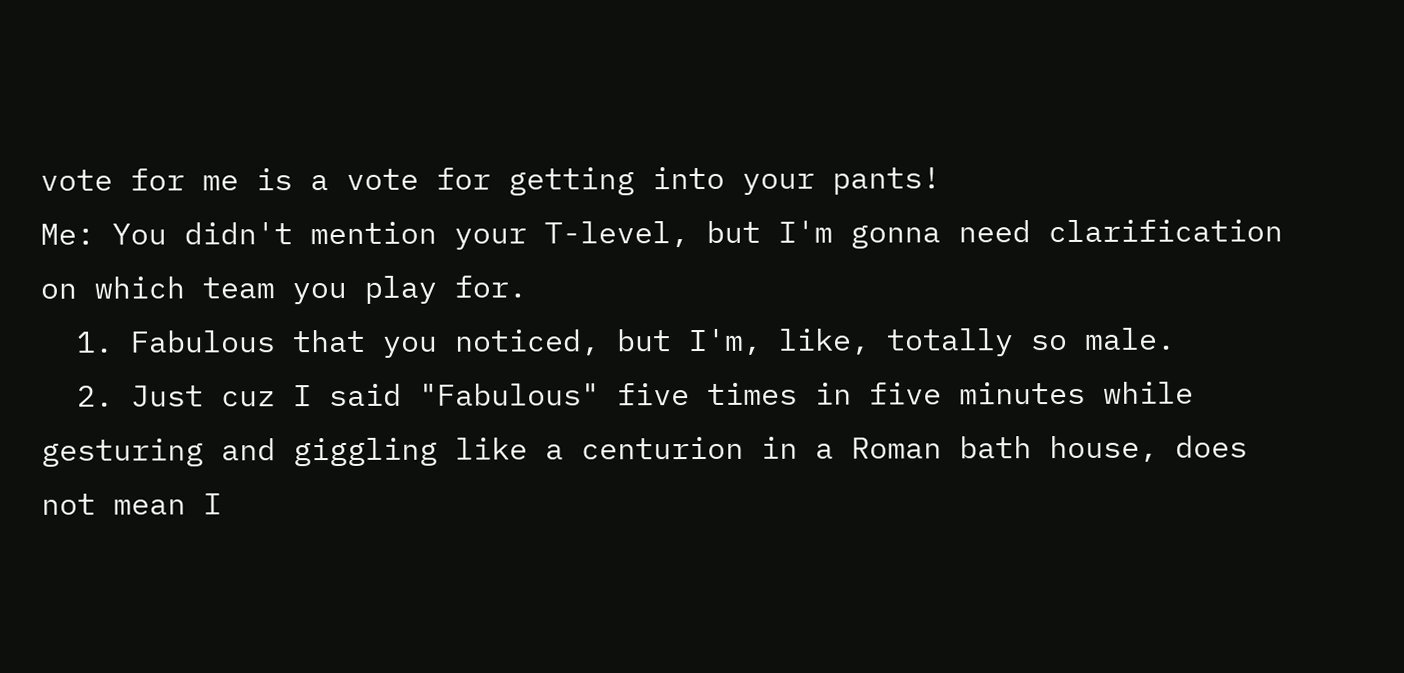vote for me is a vote for getting into your pants!
Me: You didn't mention your T-level, but I'm gonna need clarification on which team you play for.
  1. Fabulous that you noticed, but I'm, like, totally so male.
  2. Just cuz I said "Fabulous" five times in five minutes while gesturing and giggling like a centurion in a Roman bath house, does not mean I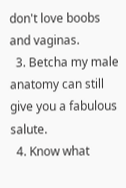don't love boobs and vaginas.
  3. Betcha my male anatomy can still give you a fabulous salute.
  4. Know what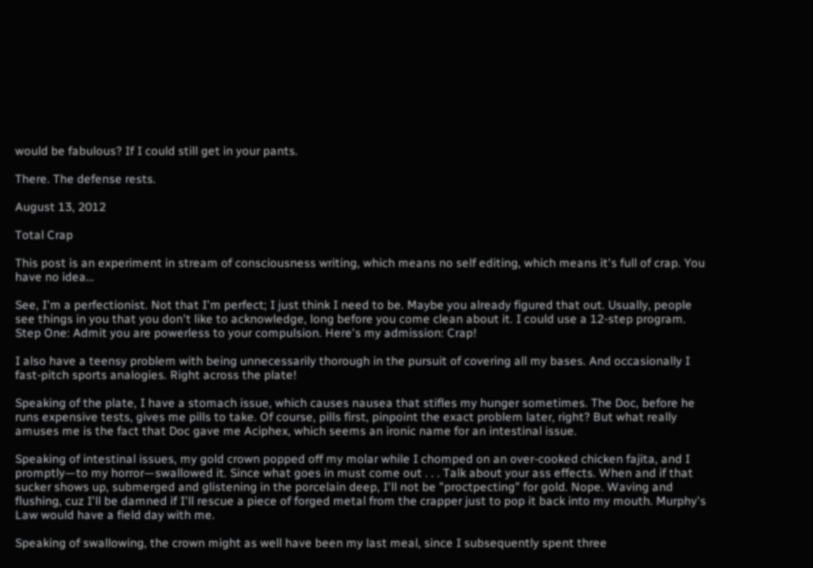would be fabulous? If I could still get in your pants.

There. The defense rests.

August 13, 2012

Total Crap

This post is an experiment in stream of consciousness writing, which means no self editing, which means it's full of crap. You have no idea…

See, I'm a perfectionist. Not that I'm perfect; I just think I need to be. Maybe you already figured that out. Usually, people see things in you that you don't like to acknowledge, long before you come clean about it. I could use a 12-step program. Step One: Admit you are powerless to your compulsion. Here's my admission: Crap!

I also have a teensy problem with being unnecessarily thorough in the pursuit of covering all my bases. And occasionally I fast-pitch sports analogies. Right across the plate!

Speaking of the plate, I have a stomach issue, which causes nausea that stifles my hunger sometimes. The Doc, before he runs expensive tests, gives me pills to take. Of course, pills first, pinpoint the exact problem later, right? But what really amuses me is the fact that Doc gave me Aciphex, which seems an ironic name for an intestinal issue.

Speaking of intestinal issues, my gold crown popped off my molar while I chomped on an over-cooked chicken fajita, and I promptly—to my horror—swallowed it. Since what goes in must come out . . . Talk about your ass effects. When and if that sucker shows up, submerged and glistening in the porcelain deep, I'll not be "proctpecting" for gold. Nope. Waving and flushing, cuz I'll be damned if I'll rescue a piece of forged metal from the crapper just to pop it back into my mouth. Murphy's Law would have a field day with me.

Speaking of swallowing, the crown might as well have been my last meal, since I subsequently spent three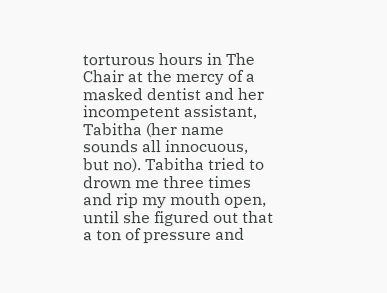torturous hours in The Chair at the mercy of a masked dentist and her incompetent assistant, Tabitha (her name sounds all innocuous, but no). Tabitha tried to drown me three times and rip my mouth open, until she figured out that a ton of pressure and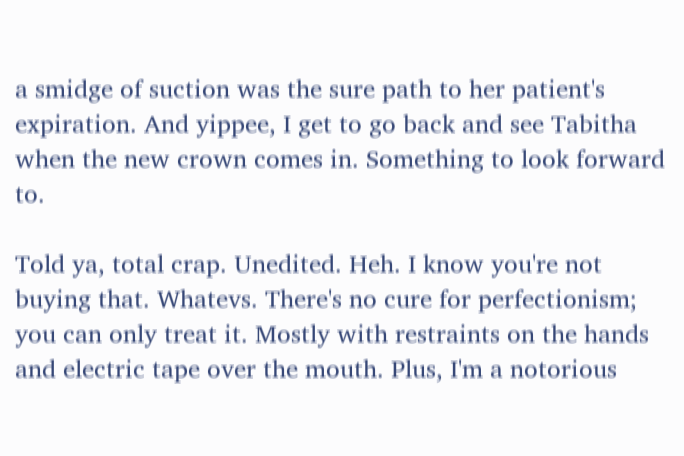a smidge of suction was the sure path to her patient's expiration. And yippee, I get to go back and see Tabitha when the new crown comes in. Something to look forward to.

Told ya, total crap. Unedited. Heh. I know you're not buying that. Whatevs. There's no cure for perfectionism; you can only treat it. Mostly with restraints on the hands and electric tape over the mouth. Plus, I'm a notorious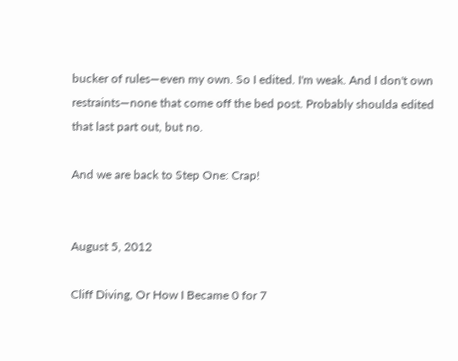bucker of rules—even my own. So I edited. I'm weak. And I don't own restraints—none that come off the bed post. Probably shoulda edited that last part out, but no.

And we are back to Step One: Crap!


August 5, 2012

Cliff Diving, Or How I Became 0 for 7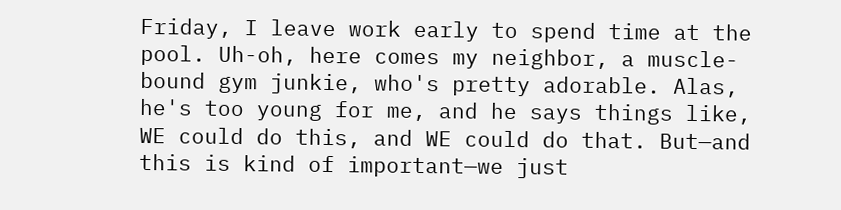Friday, I leave work early to spend time at the pool. Uh-oh, here comes my neighbor, a muscle-bound gym junkie, who's pretty adorable. Alas, he's too young for me, and he says things like, WE could do this, and WE could do that. But—and this is kind of important—we just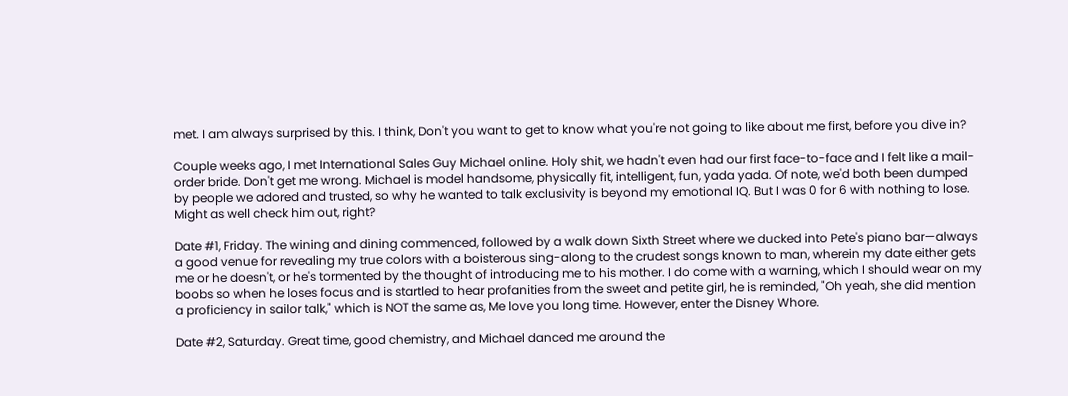met. I am always surprised by this. I think, Don't you want to get to know what you're not going to like about me first, before you dive in?

Couple weeks ago, I met International Sales Guy Michael online. Holy shit, we hadn't even had our first face-to-face and I felt like a mail-order bride. Don't get me wrong. Michael is model handsome, physically fit, intelligent, fun, yada yada. Of note, we'd both been dumped by people we adored and trusted, so why he wanted to talk exclusivity is beyond my emotional IQ. But I was 0 for 6 with nothing to lose. Might as well check him out, right?

Date #1, Friday. The wining and dining commenced, followed by a walk down Sixth Street where we ducked into Pete's piano bar—always a good venue for revealing my true colors with a boisterous sing-along to the crudest songs known to man, wherein my date either gets me or he doesn't, or he's tormented by the thought of introducing me to his mother. I do come with a warning, which I should wear on my boobs so when he loses focus and is startled to hear profanities from the sweet and petite girl, he is reminded, "Oh yeah, she did mention a proficiency in sailor talk," which is NOT the same as, Me love you long time. However, enter the Disney Whore.

Date #2, Saturday. Great time, good chemistry, and Michael danced me around the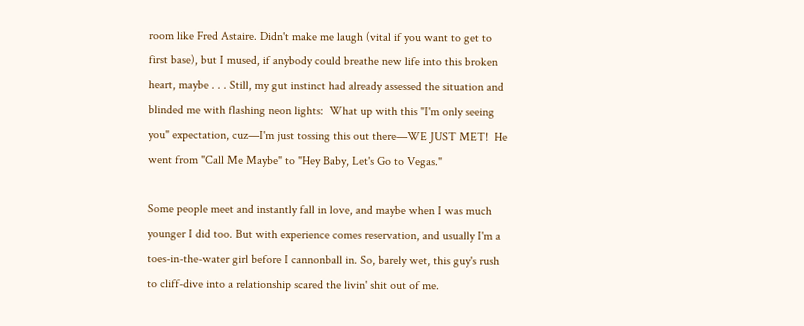room like Fred Astaire. Didn't make me laugh (vital if you want to get to first base), but I mused, if anybody could breathe new life into this broken heart, maybe . . . Still, my gut instinct had already assessed the situation and blinded me with flashing neon lights:  What up with this "I'm only seeing you" expectation, cuz—I'm just tossing this out there—WE JUST MET!  He went from "Call Me Maybe" to "Hey Baby, Let's Go to Vegas."

Some people meet and instantly fall in love, and maybe when I was much younger I did too. But with experience comes reservation, and usually I'm a toes-in-the-water girl before I cannonball in. So, barely wet, this guy's rush to cliff-dive into a relationship scared the livin' shit out of me.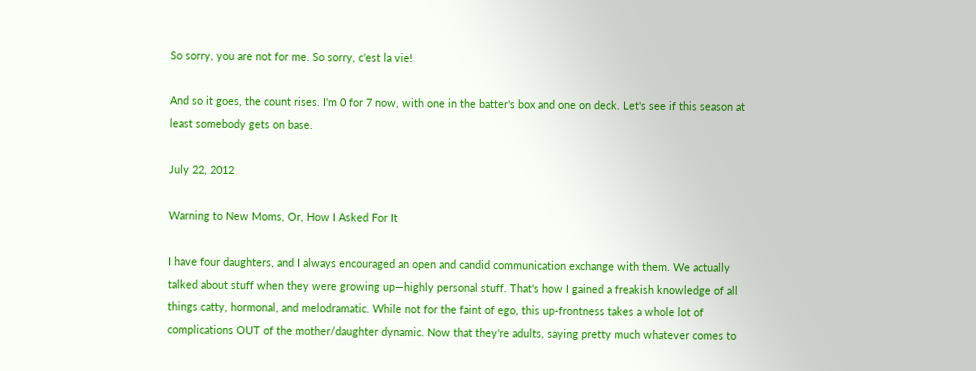So sorry, you are not for me. So sorry, c'est la vie!

And so it goes, the count rises. I'm 0 for 7 now, with one in the batter's box and one on deck. Let's see if this season at least somebody gets on base.

July 22, 2012

Warning to New Moms, Or, How I Asked For It

I have four daughters, and I always encouraged an open and candid communication exchange with them. We actually talked about stuff when they were growing up—highly personal stuff. That's how I gained a freakish knowledge of all things catty, hormonal, and melodramatic. While not for the faint of ego, this up-frontness takes a whole lot of complications OUT of the mother/daughter dynamic. Now that they're adults, saying pretty much whatever comes to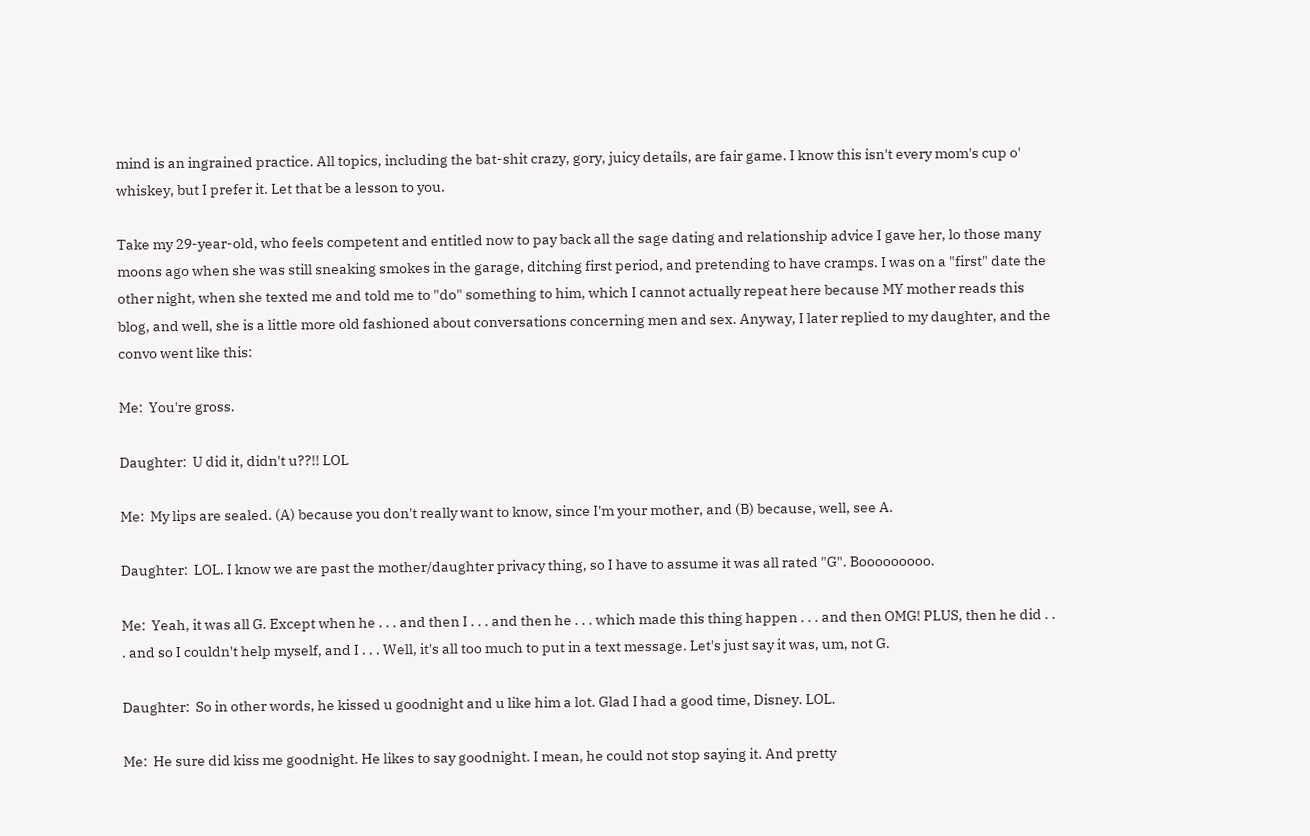mind is an ingrained practice. All topics, including the bat-shit crazy, gory, juicy details, are fair game. I know this isn't every mom's cup o' whiskey, but I prefer it. Let that be a lesson to you.

Take my 29-year-old, who feels competent and entitled now to pay back all the sage dating and relationship advice I gave her, lo those many moons ago when she was still sneaking smokes in the garage, ditching first period, and pretending to have cramps. I was on a "first" date the other night, when she texted me and told me to "do" something to him, which I cannot actually repeat here because MY mother reads this blog, and well, she is a little more old fashioned about conversations concerning men and sex. Anyway, I later replied to my daughter, and the convo went like this:

Me:  You're gross.

Daughter:  U did it, didn't u??!! LOL

Me:  My lips are sealed. (A) because you don't really want to know, since I'm your mother, and (B) because, well, see A.

Daughter:  LOL. I know we are past the mother/daughter privacy thing, so I have to assume it was all rated "G". Booooooooo.

Me:  Yeah, it was all G. Except when he . . . and then I . . . and then he . . . which made this thing happen . . . and then OMG! PLUS, then he did . . . and so I couldn't help myself, and I . . . Well, it's all too much to put in a text message. Let's just say it was, um, not G.

Daughter:  So in other words, he kissed u goodnight and u like him a lot. Glad I had a good time, Disney. LOL.

Me:  He sure did kiss me goodnight. He likes to say goodnight. I mean, he could not stop saying it. And pretty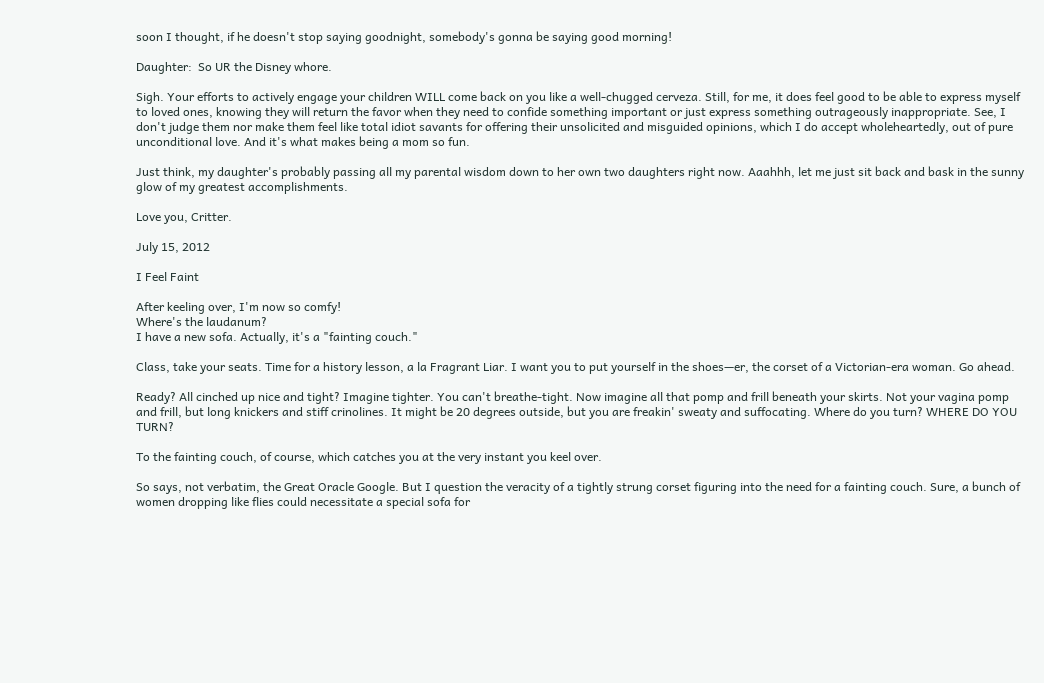soon I thought, if he doesn't stop saying goodnight, somebody's gonna be saying good morning!

Daughter:  So UR the Disney whore.

Sigh. Your efforts to actively engage your children WILL come back on you like a well-chugged cerveza. Still, for me, it does feel good to be able to express myself to loved ones, knowing they will return the favor when they need to confide something important or just express something outrageously inappropriate. See, I don't judge them nor make them feel like total idiot savants for offering their unsolicited and misguided opinions, which I do accept wholeheartedly, out of pure unconditional love. And it's what makes being a mom so fun.

Just think, my daughter's probably passing all my parental wisdom down to her own two daughters right now. Aaahhh, let me just sit back and bask in the sunny glow of my greatest accomplishments.

Love you, Critter.

July 15, 2012

I Feel Faint

After keeling over, I'm now so comfy!
Where's the laudanum?
I have a new sofa. Actually, it's a "fainting couch."

Class, take your seats. Time for a history lesson, a la Fragrant Liar. I want you to put yourself in the shoes—er, the corset of a Victorian-era woman. Go ahead.

Ready? All cinched up nice and tight? Imagine tighter. You can't breathe-tight. Now imagine all that pomp and frill beneath your skirts. Not your vagina pomp and frill, but long knickers and stiff crinolines. It might be 20 degrees outside, but you are freakin' sweaty and suffocating. Where do you turn? WHERE DO YOU TURN?

To the fainting couch, of course, which catches you at the very instant you keel over.

So says, not verbatim, the Great Oracle Google. But I question the veracity of a tightly strung corset figuring into the need for a fainting couch. Sure, a bunch of women dropping like flies could necessitate a special sofa for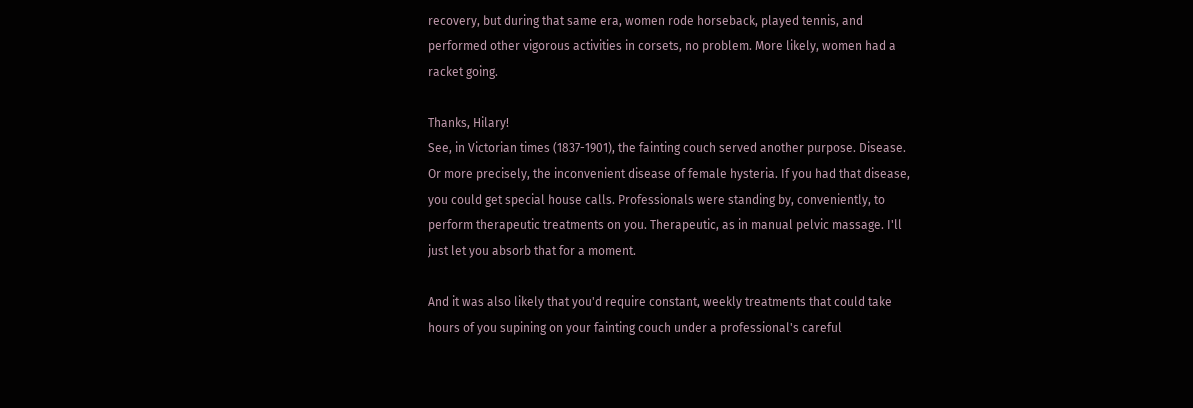recovery, but during that same era, women rode horseback, played tennis, and performed other vigorous activities in corsets, no problem. More likely, women had a racket going.

Thanks, Hilary!
See, in Victorian times (1837-1901), the fainting couch served another purpose. Disease. Or more precisely, the inconvenient disease of female hysteria. If you had that disease, you could get special house calls. Professionals were standing by, conveniently, to perform therapeutic treatments on you. Therapeutic, as in manual pelvic massage. I'll just let you absorb that for a moment.

And it was also likely that you'd require constant, weekly treatments that could take hours of you supining on your fainting couch under a professional's careful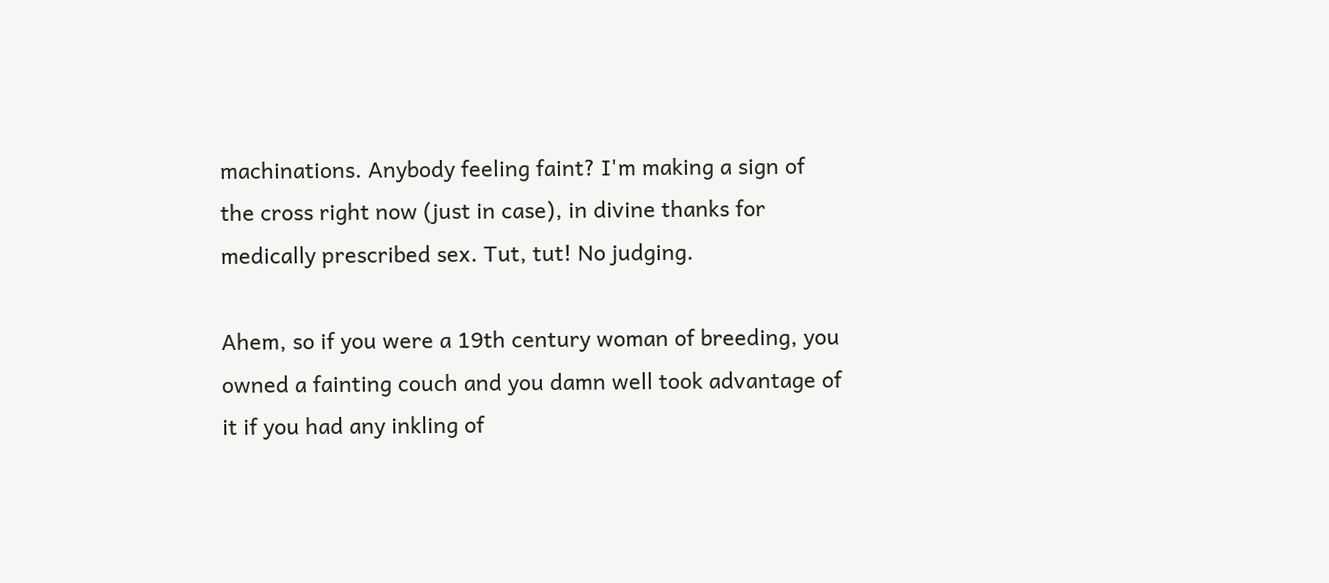machinations. Anybody feeling faint? I'm making a sign of the cross right now (just in case), in divine thanks for medically prescribed sex. Tut, tut! No judging.

Ahem, so if you were a 19th century woman of breeding, you owned a fainting couch and you damn well took advantage of it if you had any inkling of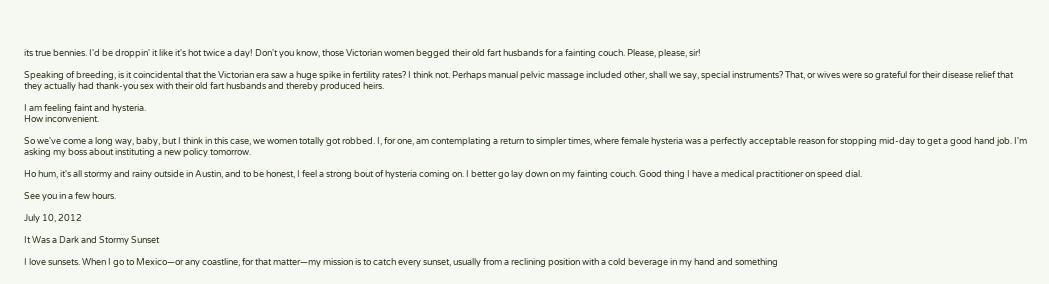its true bennies. I'd be droppin' it like it's hot twice a day! Don't you know, those Victorian women begged their old fart husbands for a fainting couch. Please, please, sir!

Speaking of breeding, is it coincidental that the Victorian era saw a huge spike in fertility rates? I think not. Perhaps manual pelvic massage included other, shall we say, special instruments? That, or wives were so grateful for their disease relief that they actually had thank-you sex with their old fart husbands and thereby produced heirs.

I am feeling faint and hysteria.
How inconvenient.

So we've come a long way, baby, but I think in this case, we women totally got robbed. I, for one, am contemplating a return to simpler times, where female hysteria was a perfectly acceptable reason for stopping mid-day to get a good hand job. I'm asking my boss about instituting a new policy tomorrow.

Ho hum, it's all stormy and rainy outside in Austin, and to be honest, I feel a strong bout of hysteria coming on. I better go lay down on my fainting couch. Good thing I have a medical practitioner on speed dial.

See you in a few hours.

July 10, 2012

It Was a Dark and Stormy Sunset

I love sunsets. When I go to Mexico—or any coastline, for that matter—my mission is to catch every sunset, usually from a reclining position with a cold beverage in my hand and something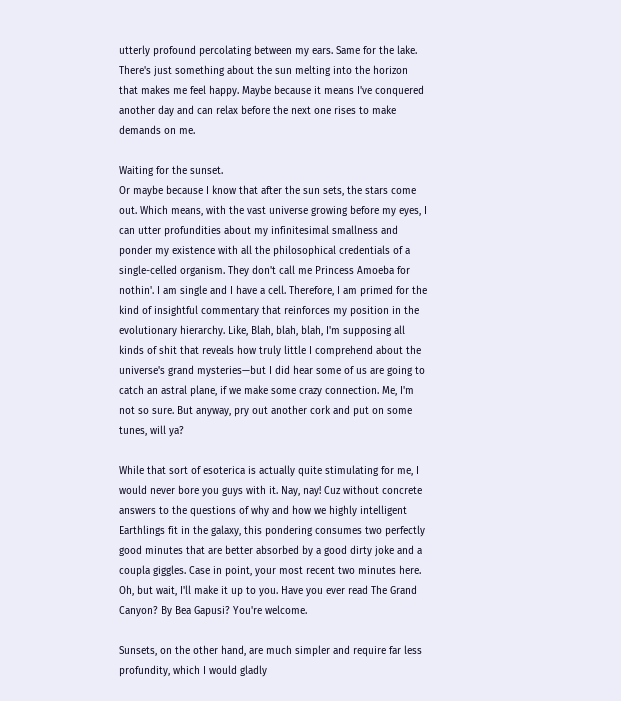utterly profound percolating between my ears. Same for the lake. There's just something about the sun melting into the horizon that makes me feel happy. Maybe because it means I've conquered another day and can relax before the next one rises to make demands on me.

Waiting for the sunset.
Or maybe because I know that after the sun sets, the stars come out. Which means, with the vast universe growing before my eyes, I can utter profundities about my infinitesimal smallness and ponder my existence with all the philosophical credentials of a single-celled organism. They don't call me Princess Amoeba for nothin'. I am single and I have a cell. Therefore, I am primed for the kind of insightful commentary that reinforces my position in the evolutionary hierarchy. Like, Blah, blah, blah, I'm supposing all kinds of shit that reveals how truly little I comprehend about the universe's grand mysteries—but I did hear some of us are going to catch an astral plane, if we make some crazy connection. Me, I'm not so sure. But anyway, pry out another cork and put on some tunes, will ya?

While that sort of esoterica is actually quite stimulating for me, I would never bore you guys with it. Nay, nay! Cuz without concrete answers to the questions of why and how we highly intelligent Earthlings fit in the galaxy, this pondering consumes two perfectly good minutes that are better absorbed by a good dirty joke and a coupla giggles. Case in point, your most recent two minutes here. Oh, but wait, I'll make it up to you. Have you ever read The Grand Canyon? By Bea Gapusi? You're welcome.

Sunsets, on the other hand, are much simpler and require far less profundity, which I would gladly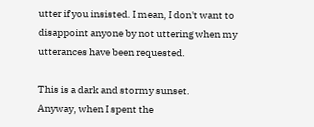utter if you insisted. I mean, I don't want to disappoint anyone by not uttering when my utterances have been requested.

This is a dark and stormy sunset.
Anyway, when I spent the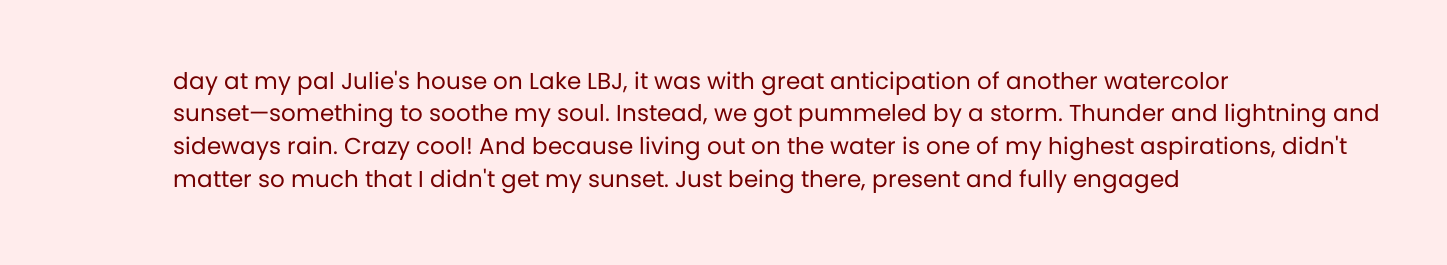day at my pal Julie's house on Lake LBJ, it was with great anticipation of another watercolor sunset—something to soothe my soul. Instead, we got pummeled by a storm. Thunder and lightning and sideways rain. Crazy cool! And because living out on the water is one of my highest aspirations, didn't matter so much that I didn't get my sunset. Just being there, present and fully engaged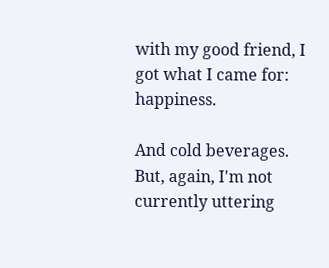with my good friend, I got what I came for:  happiness.

And cold beverages. But, again, I'm not currently uttering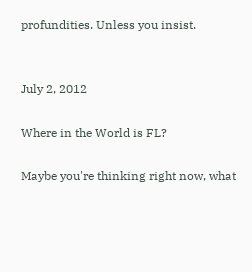profundities. Unless you insist.


July 2, 2012

Where in the World is FL?

Maybe you're thinking right now, what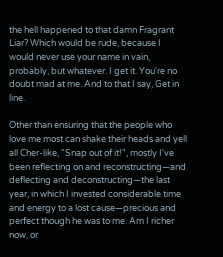the hell happened to that damn Fragrant Liar? Which would be rude, because I would never use your name in vain, probably, but whatever. I get it. You're no doubt mad at me. And to that I say, Get in line.

Other than ensuring that the people who love me most can shake their heads and yell all Cher-like, "Snap out of it!", mostly I've been reflecting on and reconstructing—and deflecting and deconstructing—the last year, in which I invested considerable time and energy to a lost cause—precious and perfect though he was to me. Am I richer now, or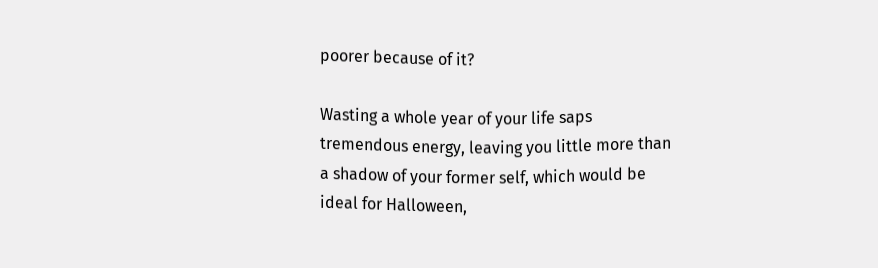poorer because of it?

Wasting a whole year of your life saps tremendous energy, leaving you little more than a shadow of your former self, which would be ideal for Halloween,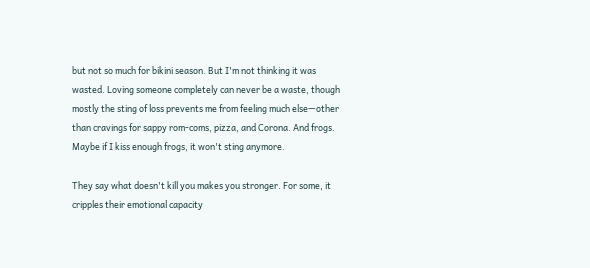but not so much for bikini season. But I'm not thinking it was wasted. Loving someone completely can never be a waste, though mostly the sting of loss prevents me from feeling much else—other than cravings for sappy rom-coms, pizza, and Corona. And frogs. Maybe if I kiss enough frogs, it won't sting anymore.

They say what doesn't kill you makes you stronger. For some, it cripples their emotional capacity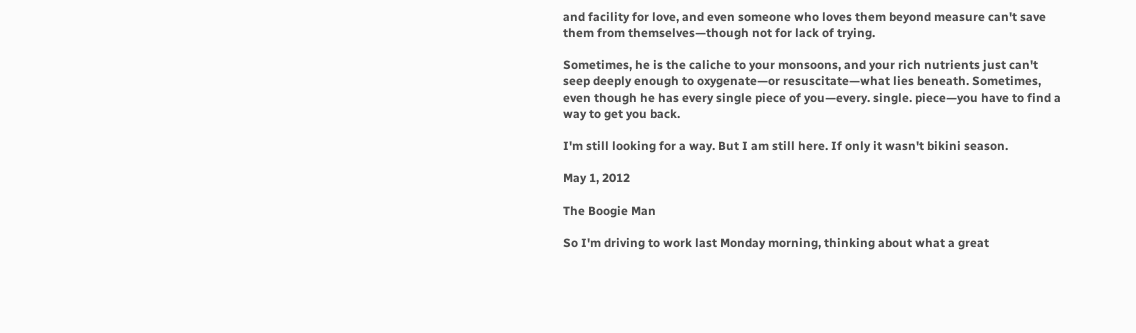and facility for love, and even someone who loves them beyond measure can't save them from themselves—though not for lack of trying.

Sometimes, he is the caliche to your monsoons, and your rich nutrients just can't seep deeply enough to oxygenate—or resuscitate—what lies beneath. Sometimes, even though he has every single piece of you—every. single. piece—you have to find a way to get you back.

I'm still looking for a way. But I am still here. If only it wasn't bikini season.

May 1, 2012

The Boogie Man

So I'm driving to work last Monday morning, thinking about what a great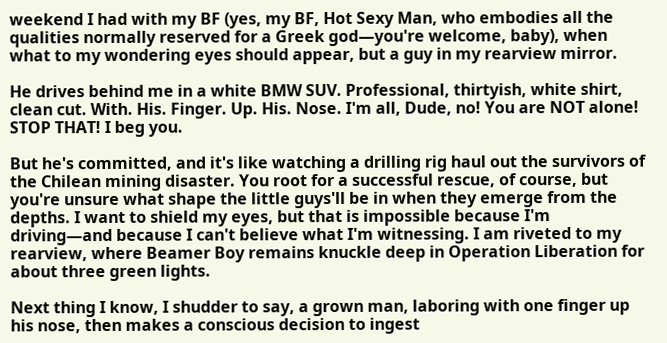weekend I had with my BF (yes, my BF, Hot Sexy Man, who embodies all the qualities normally reserved for a Greek god—you're welcome, baby), when what to my wondering eyes should appear, but a guy in my rearview mirror.

He drives behind me in a white BMW SUV. Professional, thirtyish, white shirt, clean cut. With. His. Finger. Up. His. Nose. I'm all, Dude, no! You are NOT alone! STOP THAT! I beg you.

But he's committed, and it's like watching a drilling rig haul out the survivors of the Chilean mining disaster. You root for a successful rescue, of course, but you're unsure what shape the little guys'll be in when they emerge from the depths. I want to shield my eyes, but that is impossible because I'm driving—and because I can't believe what I'm witnessing. I am riveted to my rearview, where Beamer Boy remains knuckle deep in Operation Liberation for about three green lights.

Next thing I know, I shudder to say, a grown man, laboring with one finger up his nose, then makes a conscious decision to ingest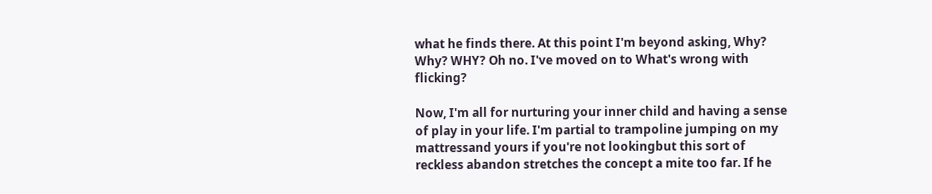what he finds there. At this point I'm beyond asking, Why? Why? WHY? Oh no. I've moved on to What's wrong with flicking?

Now, I'm all for nurturing your inner child and having a sense of play in your life. I'm partial to trampoline jumping on my mattressand yours if you're not lookingbut this sort of reckless abandon stretches the concept a mite too far. If he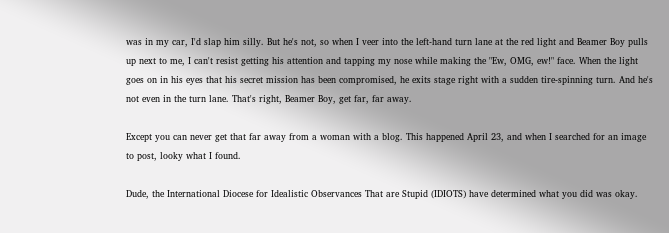was in my car, I'd slap him silly. But he's not, so when I veer into the left-hand turn lane at the red light and Beamer Boy pulls up next to me, I can't resist getting his attention and tapping my nose while making the "Ew, OMG, ew!" face. When the light goes on in his eyes that his secret mission has been compromised, he exits stage right with a sudden tire-spinning turn. And he's not even in the turn lane. That's right, Beamer Boy, get far, far away.

Except you can never get that far away from a woman with a blog. This happened April 23, and when I searched for an image to post, looky what I found.

Dude, the International Diocese for Idealistic Observances That are Stupid (IDIOTS) have determined what you did was okay.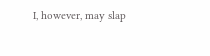I, however, may slap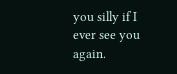you silly if I ever see you again.